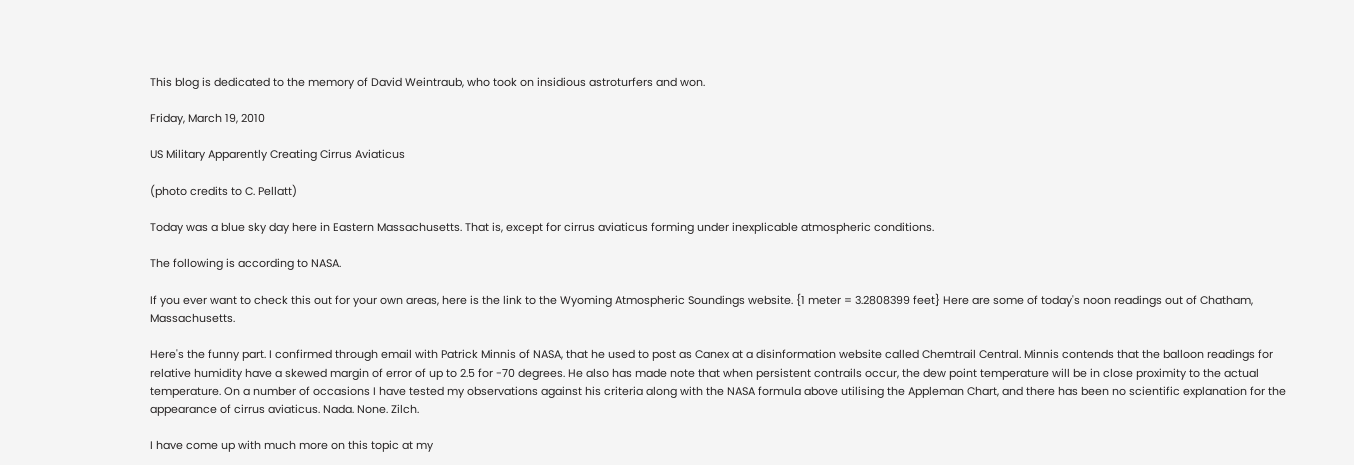This blog is dedicated to the memory of David Weintraub, who took on insidious astroturfers and won.

Friday, March 19, 2010

US Military Apparently Creating Cirrus Aviaticus

(photo credits to C. Pellatt)

Today was a blue sky day here in Eastern Massachusetts. That is, except for cirrus aviaticus forming under inexplicable atmospheric conditions.

The following is according to NASA.

If you ever want to check this out for your own areas, here is the link to the Wyoming Atmospheric Soundings website. {1 meter = 3.2808399 feet} Here are some of today's noon readings out of Chatham, Massachusetts.

Here's the funny part. I confirmed through email with Patrick Minnis of NASA, that he used to post as Canex at a disinformation website called Chemtrail Central. Minnis contends that the balloon readings for relative humidity have a skewed margin of error of up to 2.5 for -70 degrees. He also has made note that when persistent contrails occur, the dew point temperature will be in close proximity to the actual temperature. On a number of occasions I have tested my observations against his criteria along with the NASA formula above utilising the Appleman Chart, and there has been no scientific explanation for the appearance of cirrus aviaticus. Nada. None. Zilch.

I have come up with much more on this topic at my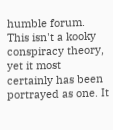humble forum. This isn't a kooky conspiracy theory, yet it most certainly has been portrayed as one. It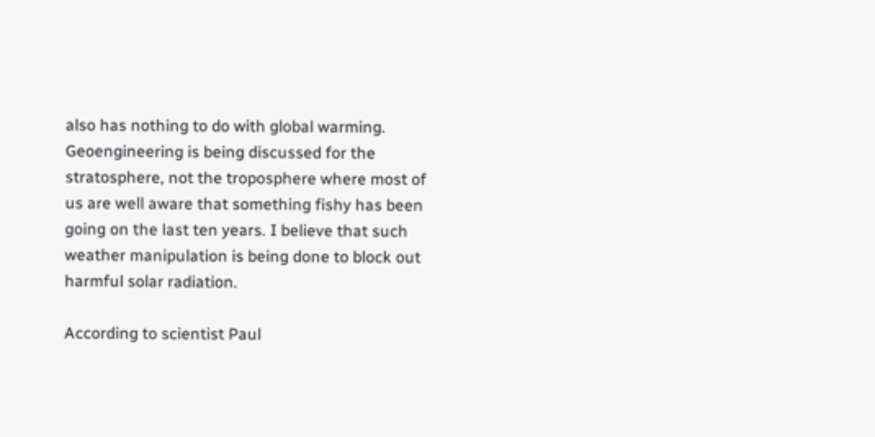also has nothing to do with global warming. Geoengineering is being discussed for the stratosphere, not the troposphere where most of us are well aware that something fishy has been going on the last ten years. I believe that such weather manipulation is being done to block out harmful solar radiation.

According to scientist Paul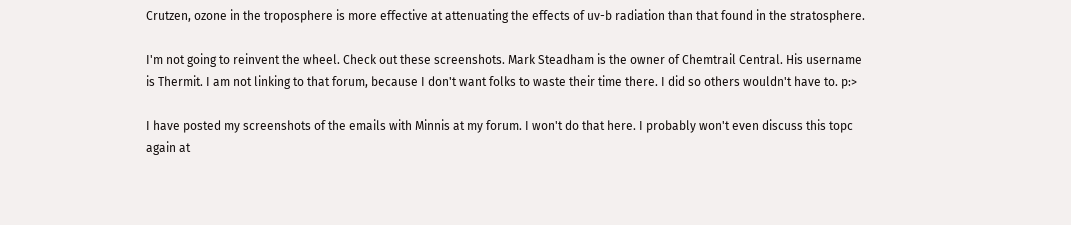Crutzen, ozone in the troposphere is more effective at attenuating the effects of uv-b radiation than that found in the stratosphere.

I'm not going to reinvent the wheel. Check out these screenshots. Mark Steadham is the owner of Chemtrail Central. His username is Thermit. I am not linking to that forum, because I don't want folks to waste their time there. I did so others wouldn't have to. p:>

I have posted my screenshots of the emails with Minnis at my forum. I won't do that here. I probably won't even discuss this topc again at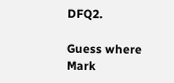DFQ2.

Guess where Mark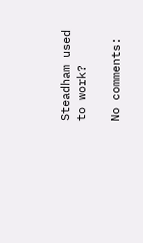Steadham used to work?

No comments: